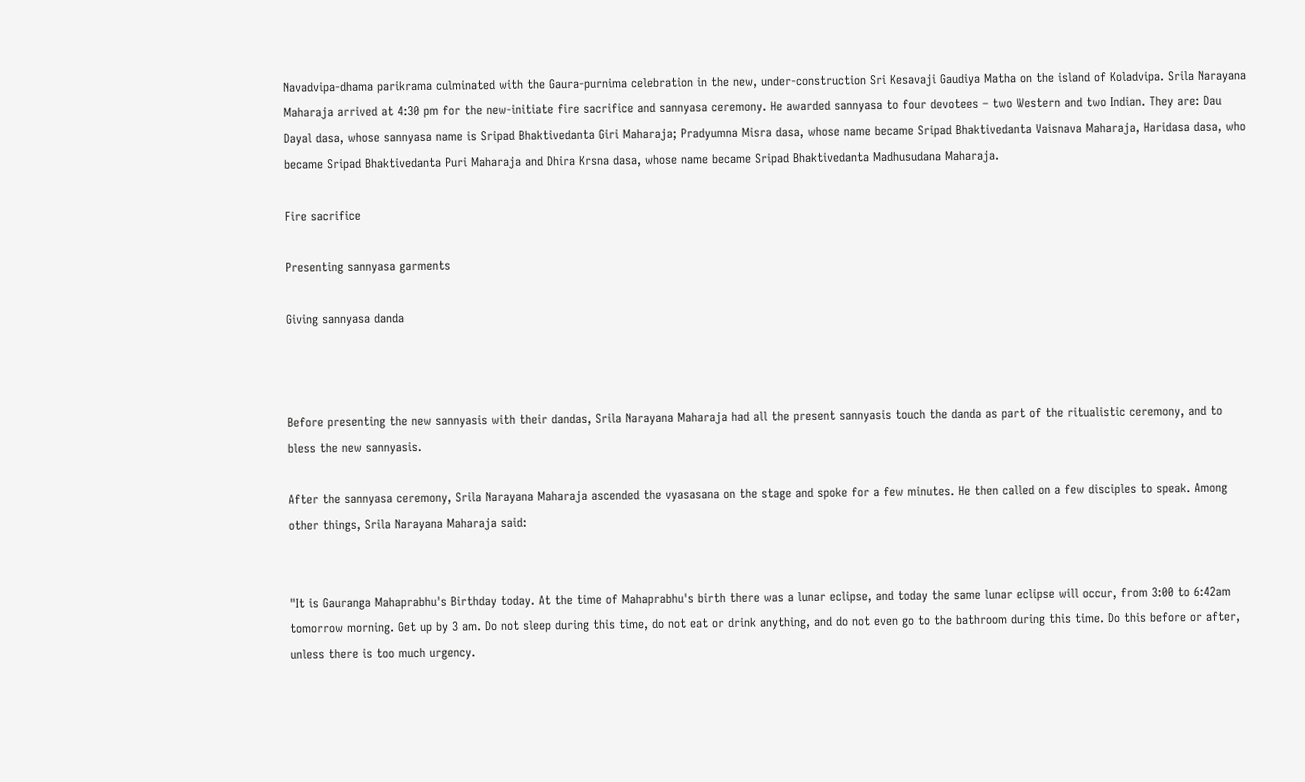Navadvipa-dhama parikrama culminated with the Gaura-purnima celebration in the new, under-construction Sri Kesavaji Gaudiya Matha on the island of Koladvipa. Srila Narayana Maharaja arrived at 4:30 pm for the new-initiate fire sacrifice and sannyasa ceremony. He awarded sannyasa to four devotees – two Western and two Indian. They are: Dau Dayal dasa, whose sannyasa name is Sripad Bhaktivedanta Giri Maharaja; Pradyumna Misra dasa, whose name became Sripad Bhaktivedanta Vaisnava Maharaja, Haridasa dasa, who became Sripad Bhaktivedanta Puri Maharaja and Dhira Krsna dasa, whose name became Sripad Bhaktivedanta Madhusudana Maharaja.

Fire sacrifice

Presenting sannyasa garments

Giving sannyasa danda



Before presenting the new sannyasis with their dandas, Srila Narayana Maharaja had all the present sannyasis touch the danda as part of the ritualistic ceremony, and to bless the new sannyasis.

After the sannyasa ceremony, Srila Narayana Maharaja ascended the vyasasana on the stage and spoke for a few minutes. He then called on a few disciples to speak. Among other things, Srila Narayana Maharaja said:


"It is Gauranga Mahaprabhu's Birthday today. At the time of Mahaprabhu's birth there was a lunar eclipse, and today the same lunar eclipse will occur, from 3:00 to 6:42am tomorrow morning. Get up by 3 am. Do not sleep during this time, do not eat or drink anything, and do not even go to the bathroom during this time. Do this before or after, unless there is too much urgency.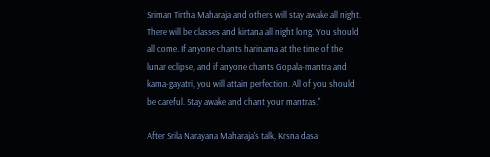Sriman Tirtha Maharaja and others will stay awake all night. There will be classes and kirtana all night long. You should all come. If anyone chants harinama at the time of the lunar eclipse, and if anyone chants Gopala-mantra and kama-gayatri, you will attain perfection. All of you should be careful. Stay awake and chant your mantras."

After Srila Narayana Maharaja's talk, Krsna dasa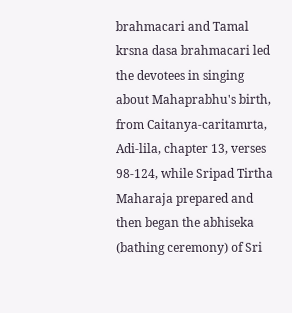brahmacari and Tamal krsna dasa brahmacari led the devotees in singing about Mahaprabhu's birth, from Caitanya-caritamrta, Adi-lila, chapter 13, verses 98-124, while Sripad Tirtha Maharaja prepared and then began the abhiseka (bathing ceremony) of Sri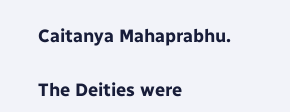Caitanya Mahaprabhu.

The Deities were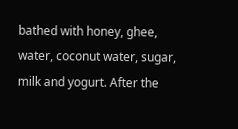bathed with honey, ghee, water, coconut water, sugar, milk and yogurt. After the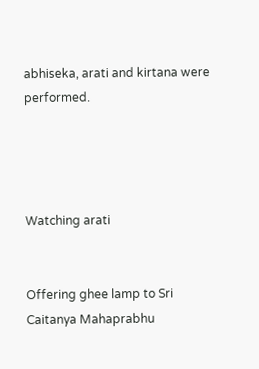abhiseka, arati and kirtana were performed.




Watching arati


Offering ghee lamp to Sri Caitanya Mahaprabhu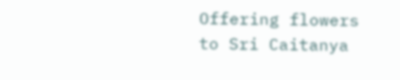Offering flowers to Sri Caitanya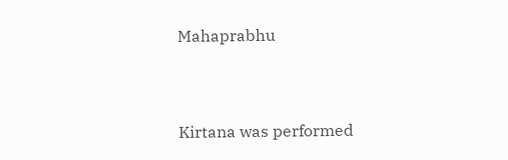Mahaprabhu



Kirtana was performed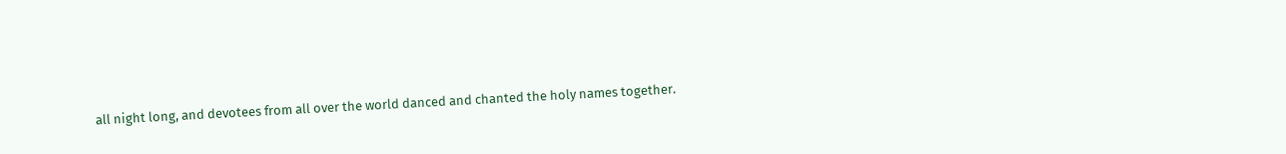all night long, and devotees from all over the world danced and chanted the holy names together.